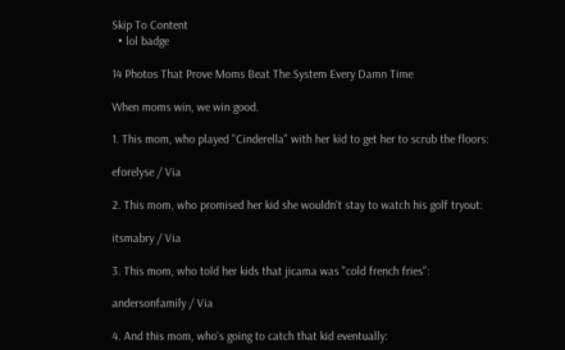Skip To Content
  • lol badge

14 Photos That Prove Moms Beat The System Every Damn Time

When moms win, we win good.

1. This mom, who played "Cinderella" with her kid to get her to scrub the floors:

eforelyse / Via

2. This mom, who promised her kid she wouldn't stay to watch his golf tryout:

itsmabry / Via

3. This mom, who told her kids that jicama was "cold french fries":

andersonfamily / Via

4. And this mom, who's going to catch that kid eventually: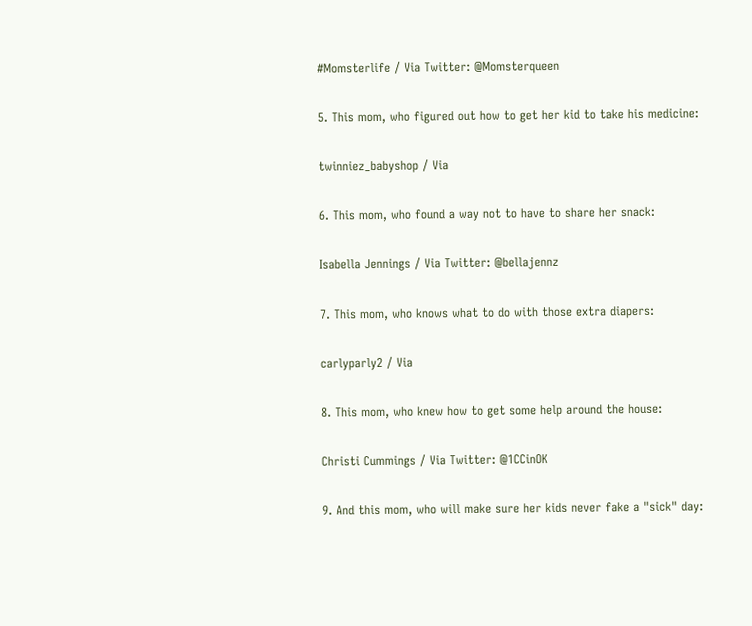#Momsterlife / Via Twitter: @Momsterqueen

5. This mom, who figured out how to get her kid to take his medicine:

twinniez_babyshop / Via

6. This mom, who found a way not to have to share her snack:

Isabella Jennings / Via Twitter: @bellajennz

7. This mom, who knows what to do with those extra diapers:

carlyparly2 / Via

8. This mom, who knew how to get some help around the house:

Christi Cummings / Via Twitter: @1CCinOK

9. And this mom, who will make sure her kids never fake a "sick" day: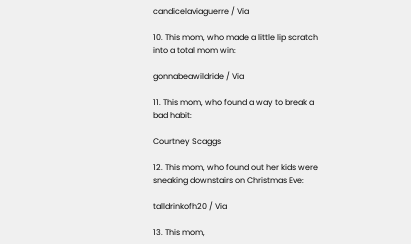candicelaviaguerre / Via

10. This mom, who made a little lip scratch into a total mom win:

gonnabeawildride / Via

11. This mom, who found a way to break a bad habit:

Courtney Scaggs

12. This mom, who found out her kids were sneaking downstairs on Christmas Eve:

talldrinkofh20 / Via

13. This mom,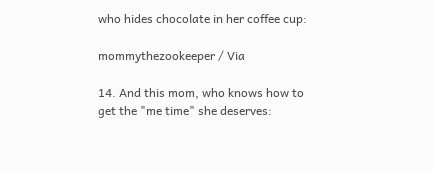who hides chocolate in her coffee cup:

mommythezookeeper / Via

14. And this mom, who knows how to get the "me time" she deserves: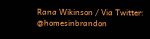Rana Wikinson / Via Twitter: @homesinbrandon